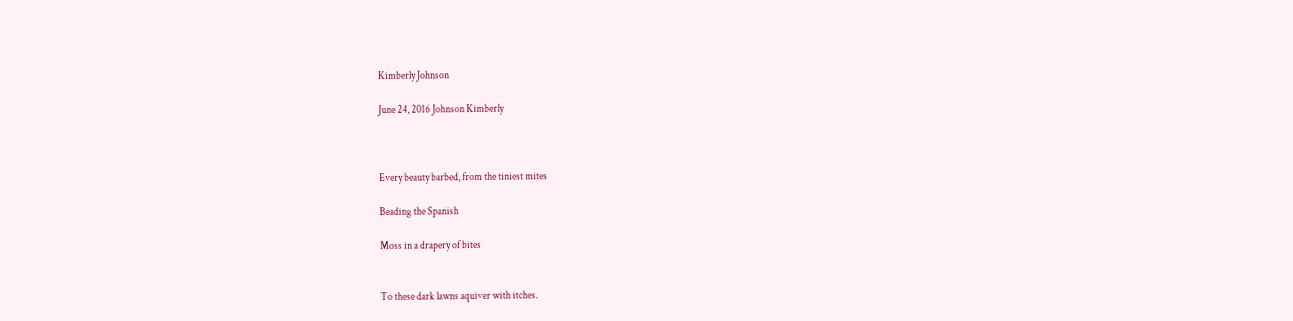Kimberly Johnson

June 24, 2016 Johnson Kimberly



Every beauty barbed, from the tiniest mites

Beading the Spanish

Moss in a drapery of bites


To these dark lawns aquiver with itches.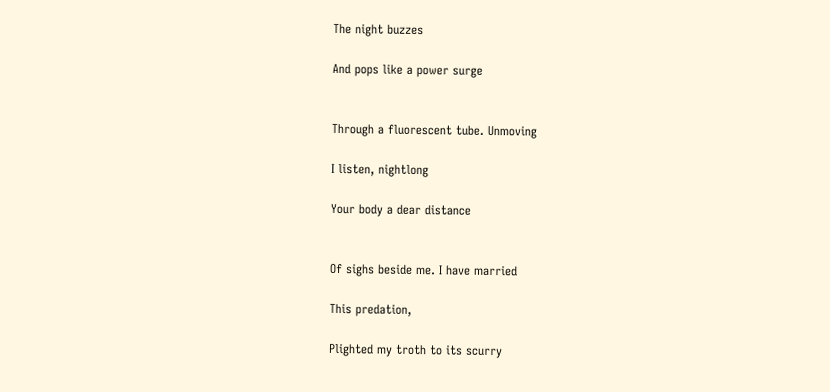The night buzzes

And pops like a power surge


Through a fluorescent tube. Unmoving

I listen, nightlong

Your body a dear distance


Of sighs beside me. I have married

This predation,

Plighted my troth to its scurry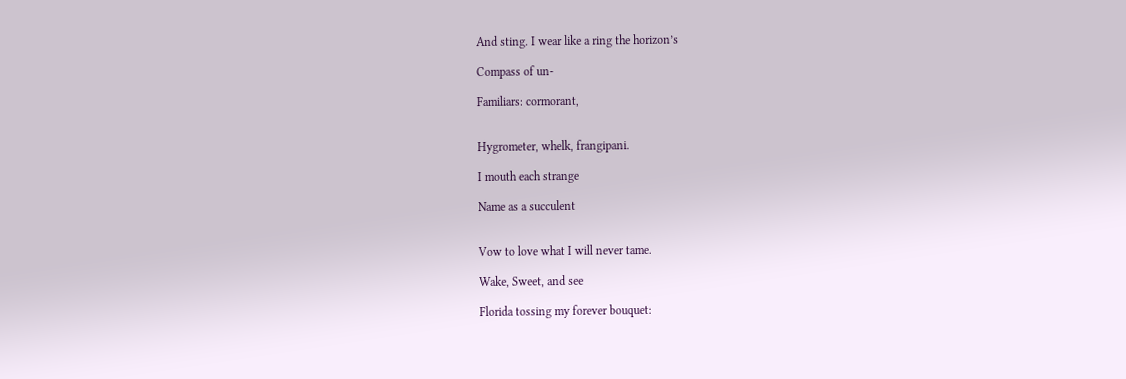And sting. I wear like a ring the horizon’s

Compass of un-

Familiars: cormorant,


Hygrometer, whelk, frangipani.

I mouth each strange

Name as a succulent


Vow to love what I will never tame.

Wake, Sweet, and see

Florida tossing my forever bouquet: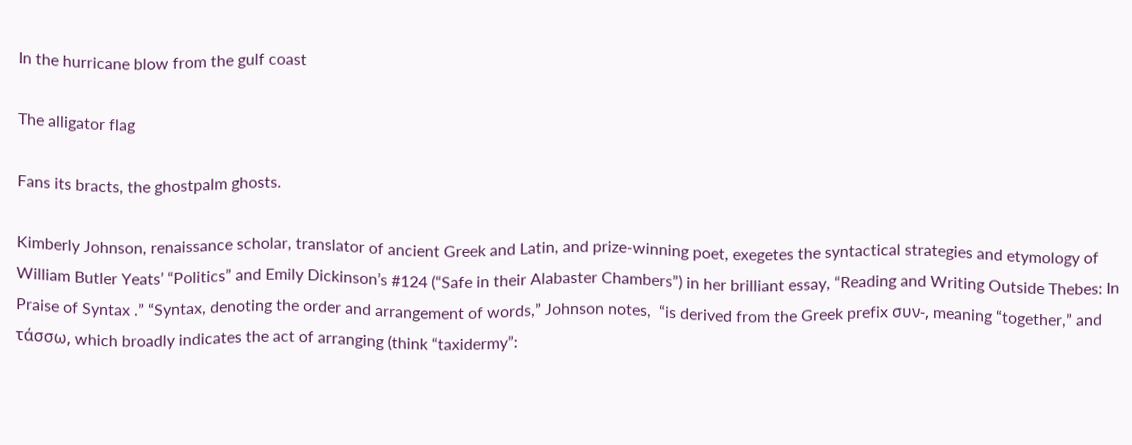In the hurricane blow from the gulf coast

The alligator flag

Fans its bracts, the ghostpalm ghosts.

Kimberly Johnson, renaissance scholar, translator of ancient Greek and Latin, and prize-winning poet, exegetes the syntactical strategies and etymology of William Butler Yeats’ “Politics” and Emily Dickinson’s #124 (“Safe in their Alabaster Chambers”) in her brilliant essay, “Reading and Writing Outside Thebes: In Praise of Syntax .” “Syntax, denoting the order and arrangement of words,” Johnson notes,  “is derived from the Greek prefix συν-, meaning “together,” and τάσσω, which broadly indicates the act of arranging (think “taxidermy”: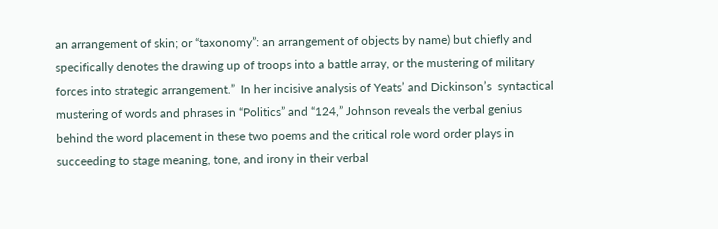an arrangement of skin; or “taxonomy”: an arrangement of objects by name) but chiefly and specifically denotes the drawing up of troops into a battle array, or the mustering of military forces into strategic arrangement.”  In her incisive analysis of Yeats’ and Dickinson’s  syntactical mustering of words and phrases in “Politics” and “124,” Johnson reveals the verbal genius behind the word placement in these two poems and the critical role word order plays in succeeding to stage meaning, tone, and irony in their verbal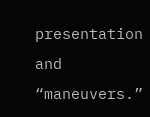presentation and “maneuvers.”